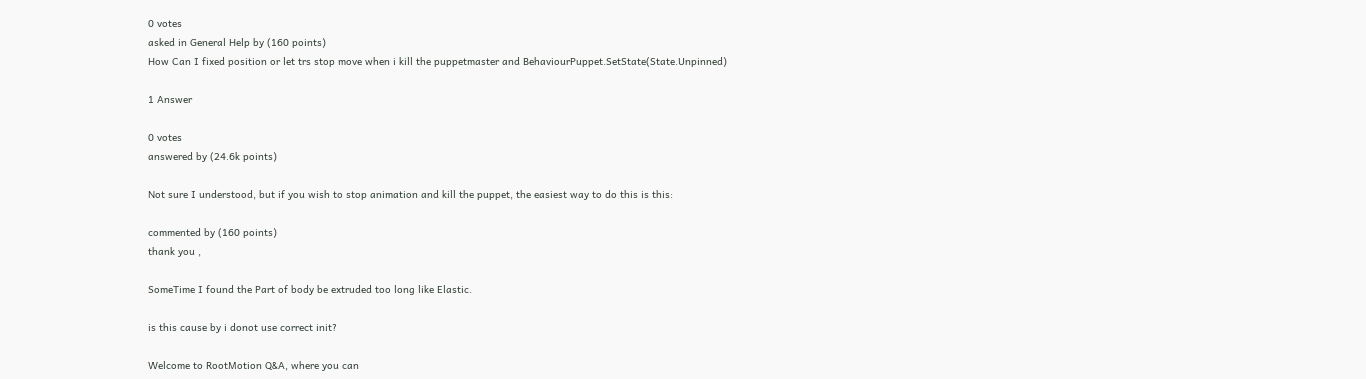0 votes
asked in General Help by (160 points)
How Can I fixed position or let trs stop move when i kill the puppetmaster and BehaviourPuppet.SetState(State.Unpinned)

1 Answer

0 votes
answered by (24.6k points)

Not sure I understood, but if you wish to stop animation and kill the puppet, the easiest way to do this is this:

commented by (160 points)
thank you ,

SomeTime I found the Part of body be extruded too long like Elastic.

is this cause by i donot use correct init?

Welcome to RootMotion Q&A, where you can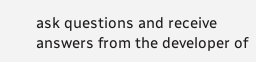ask questions and receive answers from the developer of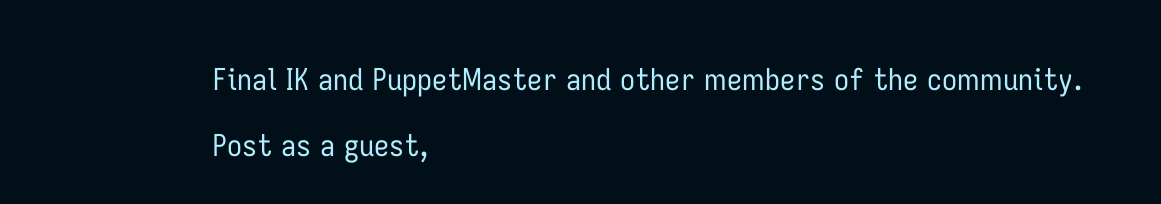Final IK and PuppetMaster and other members of the community.

Post as a guest,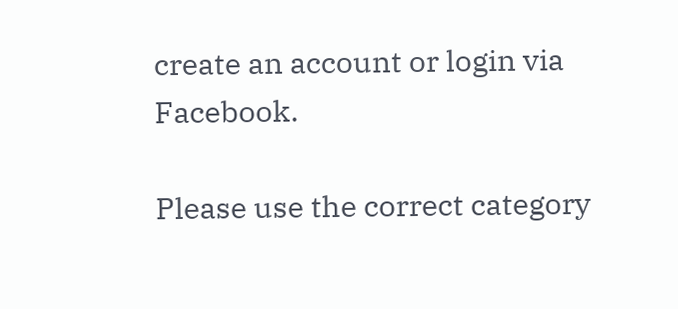create an account or login via Facebook.

Please use the correct category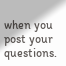when you post your questions.